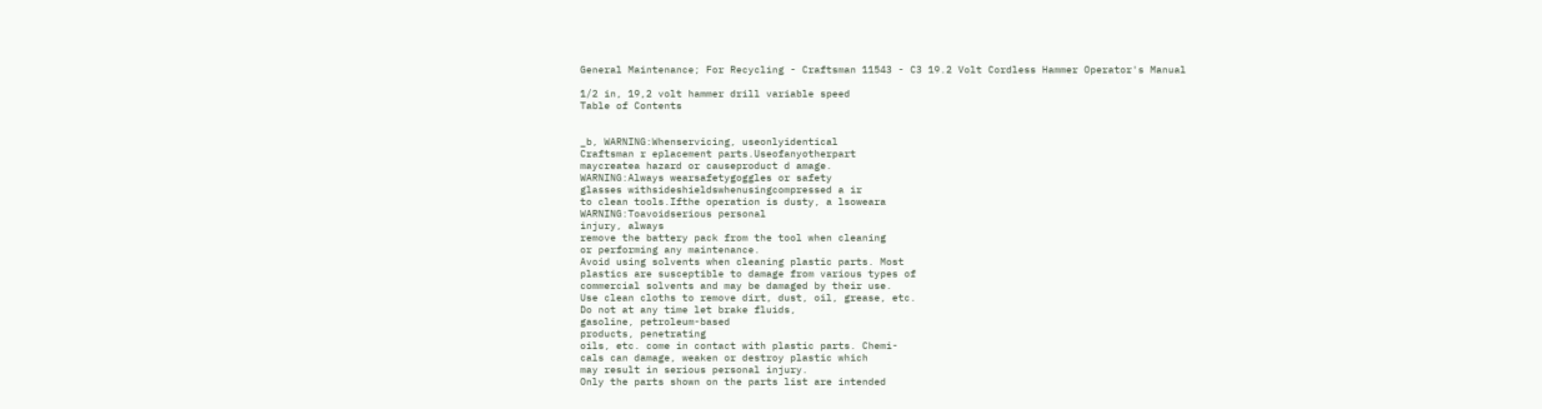General Maintenance; For Recycling - Craftsman 11543 - C3 19.2 Volt Cordless Hammer Operator's Manual

1/2 in, 19,2 volt hammer drill variable speed
Table of Contents


_b, WARNING:Whenservicing, useonlyidentical
Craftsman r eplacement parts.Useofanyotherpart
maycreatea hazard or causeproduct d amage.
WARNING:Always wearsafetygoggles or safety
glasses withsideshieldswhenusingcompressed a ir
to clean tools.Ifthe operation is dusty, a lsoweara
WARNING:Toavoidserious personal
injury, always
remove the battery pack from the tool when cleaning
or performing any maintenance.
Avoid using solvents when cleaning plastic parts. Most
plastics are susceptible to damage from various types of
commercial solvents and may be damaged by their use.
Use clean cloths to remove dirt, dust, oil, grease, etc.
Do not at any time let brake fluids,
gasoline, petroleum-based
products, penetrating
oils, etc. come in contact with plastic parts. Chemi-
cals can damage, weaken or destroy plastic which
may result in serious personal injury.
Only the parts shown on the parts list are intended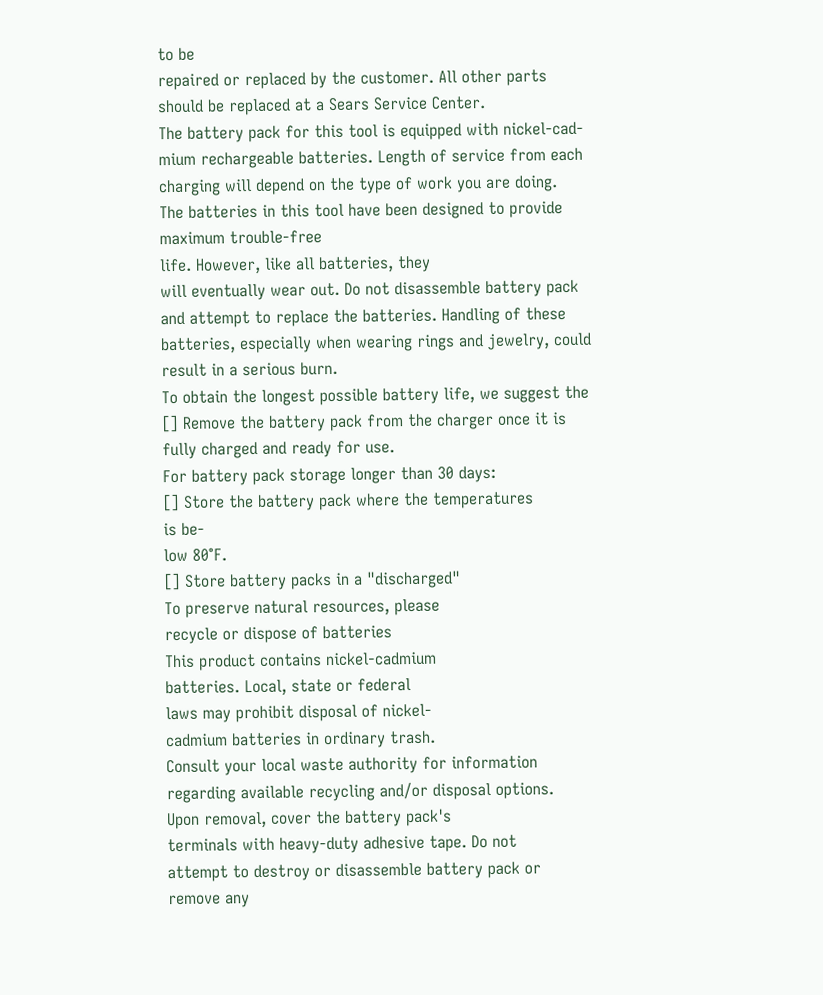to be
repaired or replaced by the customer. All other parts
should be replaced at a Sears Service Center.
The battery pack for this tool is equipped with nickel-cad-
mium rechargeable batteries. Length of service from each
charging will depend on the type of work you are doing.
The batteries in this tool have been designed to provide
maximum trouble-free
life. However, like all batteries, they
will eventually wear out. Do not disassemble battery pack
and attempt to replace the batteries. Handling of these
batteries, especially when wearing rings and jewelry, could
result in a serious burn.
To obtain the longest possible battery life, we suggest the
[] Remove the battery pack from the charger once it is
fully charged and ready for use.
For battery pack storage longer than 30 days:
[] Store the battery pack where the temperatures
is be-
low 80°F.
[] Store battery packs in a "discharged"
To preserve natural resources, please
recycle or dispose of batteries
This product contains nickel-cadmium
batteries. Local, state or federal
laws may prohibit disposal of nickel-
cadmium batteries in ordinary trash.
Consult your local waste authority for information
regarding available recycling and/or disposal options.
Upon removal, cover the battery pack's
terminals with heavy-duty adhesive tape. Do not
attempt to destroy or disassemble battery pack or
remove any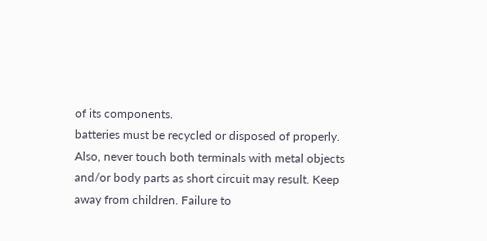of its components.
batteries must be recycled or disposed of properly.
Also, never touch both terminals with metal objects
and/or body parts as short circuit may result. Keep
away from children. Failure to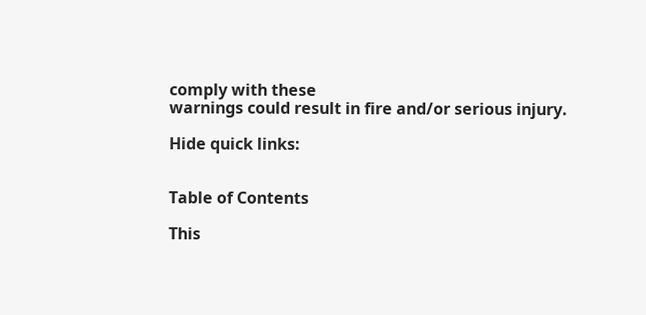comply with these
warnings could result in fire and/or serious injury.

Hide quick links:


Table of Contents

This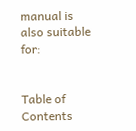manual is also suitable for:


Table of Contents